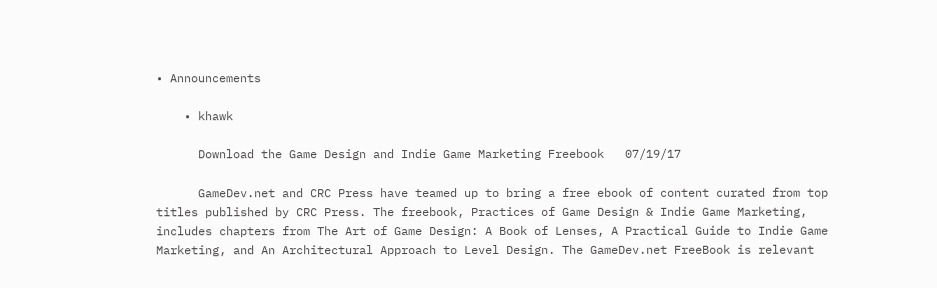• Announcements

    • khawk

      Download the Game Design and Indie Game Marketing Freebook   07/19/17

      GameDev.net and CRC Press have teamed up to bring a free ebook of content curated from top titles published by CRC Press. The freebook, Practices of Game Design & Indie Game Marketing, includes chapters from The Art of Game Design: A Book of Lenses, A Practical Guide to Indie Game Marketing, and An Architectural Approach to Level Design. The GameDev.net FreeBook is relevant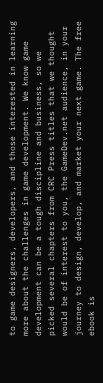to game designers, developers, and those interested in learning more about the challenges in game development. We know game development can be a tough discipline and business, so we picked several chapters from CRC Press titles that we thought would be of interest to you, the GameDev.net audience, in your journey to design, develop, and market your next game. The free ebook is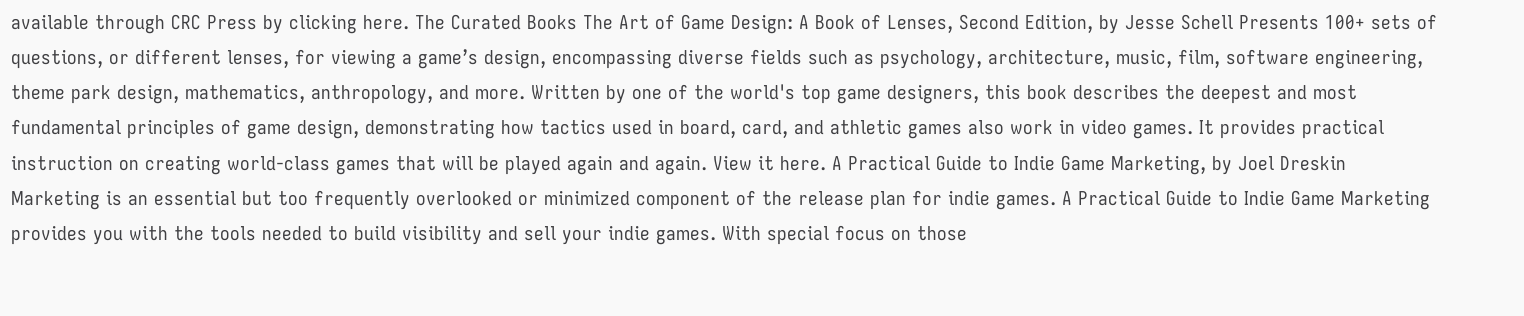available through CRC Press by clicking here. The Curated Books The Art of Game Design: A Book of Lenses, Second Edition, by Jesse Schell Presents 100+ sets of questions, or different lenses, for viewing a game’s design, encompassing diverse fields such as psychology, architecture, music, film, software engineering, theme park design, mathematics, anthropology, and more. Written by one of the world's top game designers, this book describes the deepest and most fundamental principles of game design, demonstrating how tactics used in board, card, and athletic games also work in video games. It provides practical instruction on creating world-class games that will be played again and again. View it here. A Practical Guide to Indie Game Marketing, by Joel Dreskin Marketing is an essential but too frequently overlooked or minimized component of the release plan for indie games. A Practical Guide to Indie Game Marketing provides you with the tools needed to build visibility and sell your indie games. With special focus on those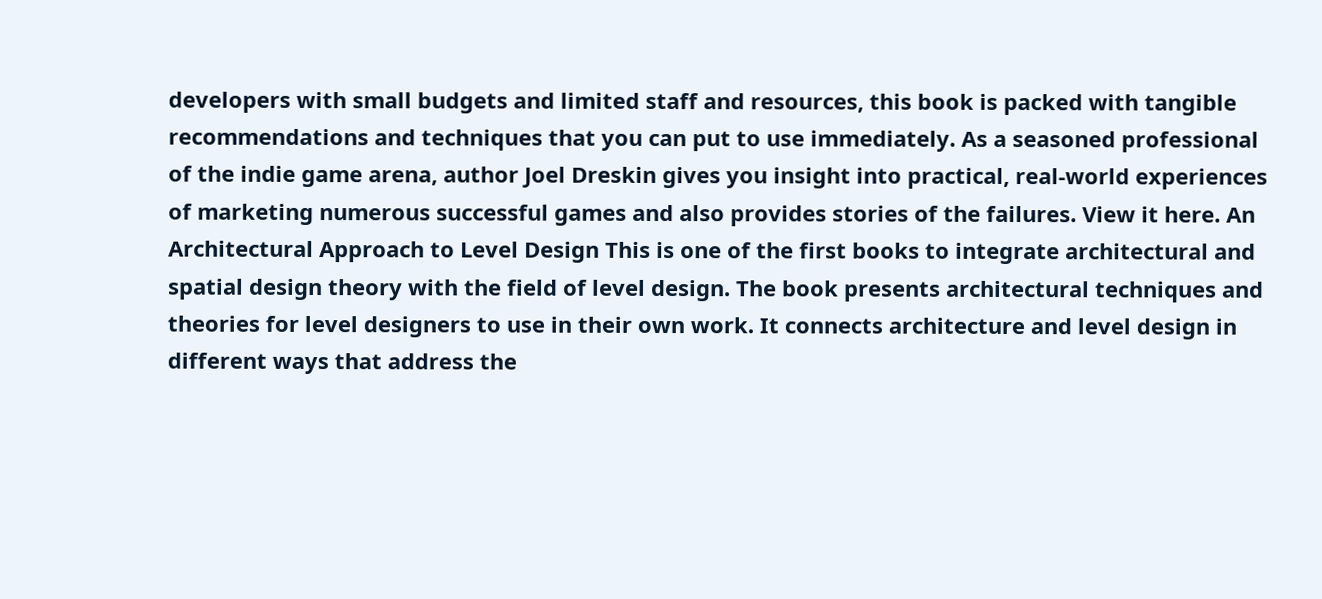developers with small budgets and limited staff and resources, this book is packed with tangible recommendations and techniques that you can put to use immediately. As a seasoned professional of the indie game arena, author Joel Dreskin gives you insight into practical, real-world experiences of marketing numerous successful games and also provides stories of the failures. View it here. An Architectural Approach to Level Design This is one of the first books to integrate architectural and spatial design theory with the field of level design. The book presents architectural techniques and theories for level designers to use in their own work. It connects architecture and level design in different ways that address the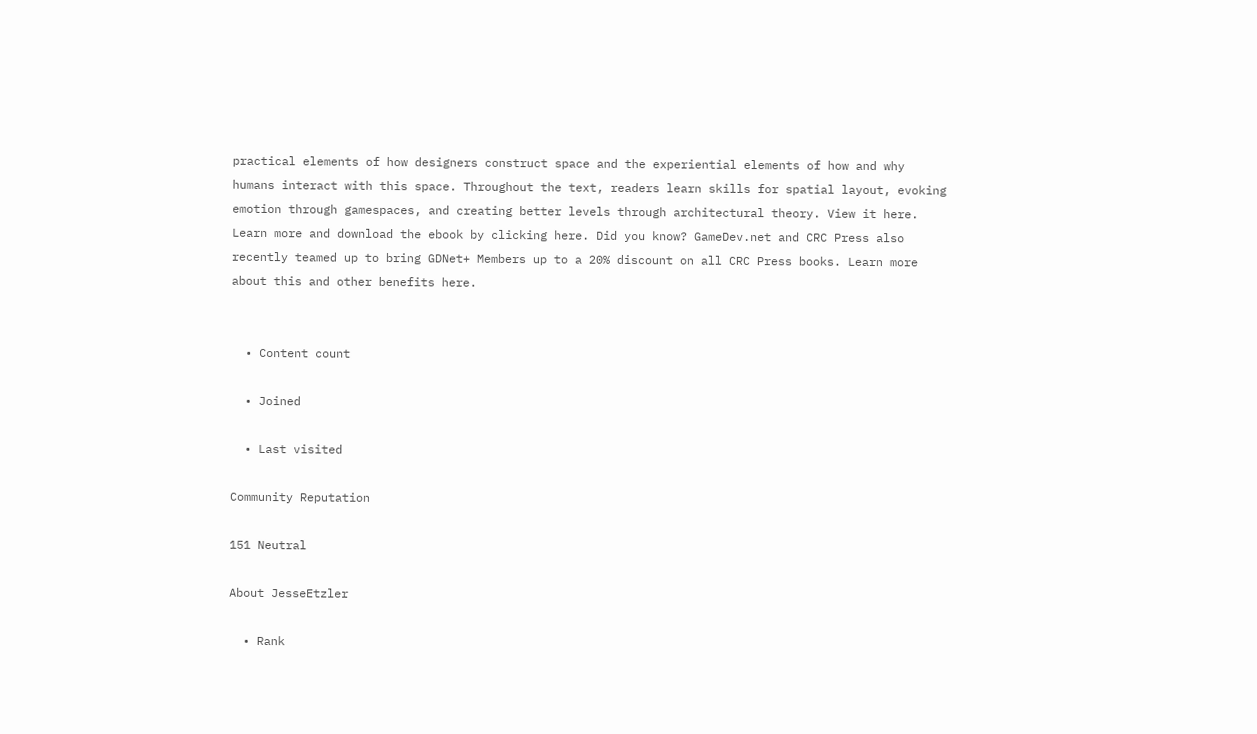practical elements of how designers construct space and the experiential elements of how and why humans interact with this space. Throughout the text, readers learn skills for spatial layout, evoking emotion through gamespaces, and creating better levels through architectural theory. View it here. Learn more and download the ebook by clicking here. Did you know? GameDev.net and CRC Press also recently teamed up to bring GDNet+ Members up to a 20% discount on all CRC Press books. Learn more about this and other benefits here.


  • Content count

  • Joined

  • Last visited

Community Reputation

151 Neutral

About JesseEtzler

  • Rank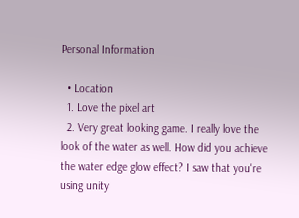Personal Information

  • Location
  1. Love the pixel art
  2. Very great looking game. I really love the look of the water as well. How did you achieve the water edge glow effect? I saw that you're using unity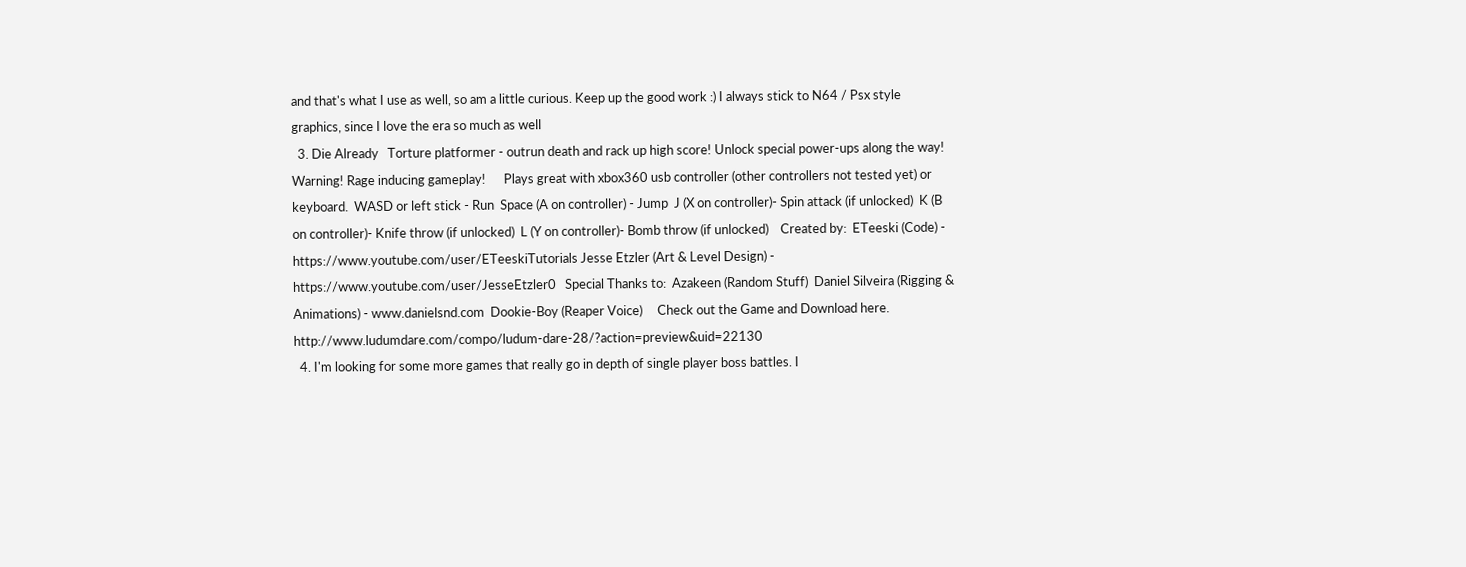and that's what I use as well, so am a little curious. Keep up the good work :) I always stick to N64 / Psx style graphics, since I love the era so much as well
  3. Die Already   Torture platformer - outrun death and rack up high score! Unlock special power-ups along the way! Warning! Rage inducing gameplay!      Plays great with xbox360 usb controller (other controllers not tested yet) or keyboard.  WASD or left stick - Run  Space (A on controller) - Jump  J (X on controller)- Spin attack (if unlocked)  K (B on controller)- Knife throw (if unlocked)  L (Y on controller)- Bomb throw (if unlocked)    Created by:  ETeeski (Code) - https://www.youtube.com/user/ETeeskiTutorials Jesse Etzler (Art & Level Design) - https://www.youtube.com/user/JesseEtzler0   Special Thanks to:  Azakeen (Random Stuff)  Daniel Silveira (Rigging & Animations) - www.danielsnd.com  Dookie-Boy (Reaper Voice)     Check out the Game and Download here.   http://www.ludumdare.com/compo/ludum-dare-28/?action=preview&uid=22130
  4. I'm looking for some more games that really go in depth of single player boss battles. I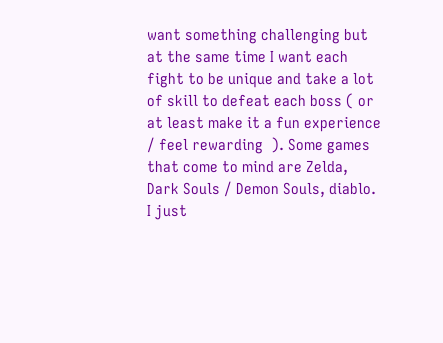want something challenging but at the same time I want each fight to be unique and take a lot of skill to defeat each boss ( or at least make it a fun experience / feel rewarding  ). Some games that come to mind are Zelda, Dark Souls / Demon Souls, diablo. I just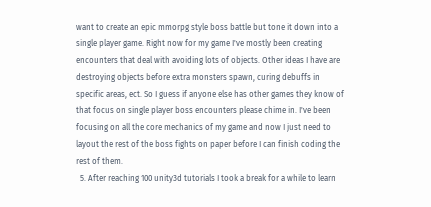want to create an epic mmorpg style boss battle but tone it down into a single player game. Right now for my game I've mostly been creating encounters that deal with avoiding lots of objects. Other ideas I have are destroying objects before extra monsters spawn, curing debuffs in specific areas, ect. So I guess if anyone else has other games they know of that focus on single player boss encounters please chime in. I've been focusing on all the core mechanics of my game and now I just need to layout the rest of the boss fights on paper before I can finish coding the rest of them.
  5. After reaching 100 unity3d tutorials I took a break for a while to learn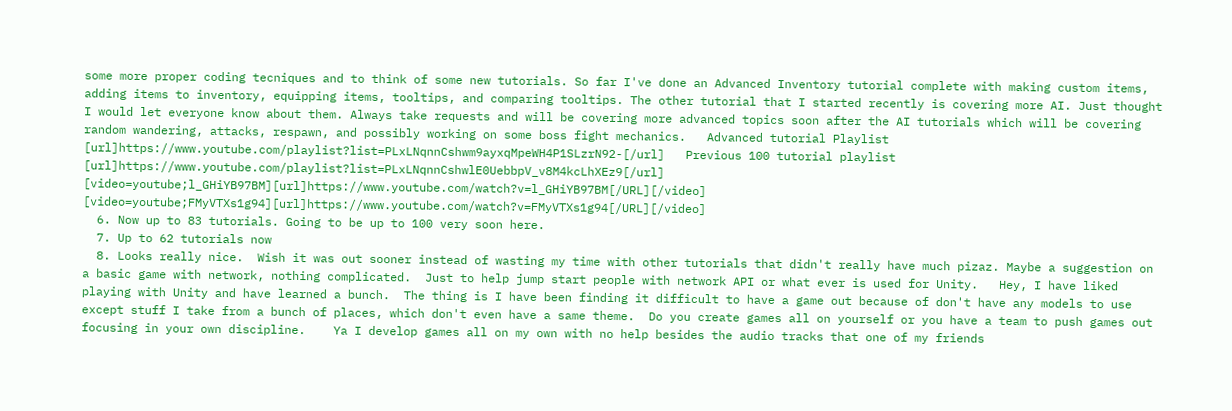some more proper coding tecniques and to think of some new tutorials. So far I've done an Advanced Inventory tutorial complete with making custom items, adding items to inventory, equipping items, tooltips, and comparing tooltips. The other tutorial that I started recently is covering more AI. Just thought I would let everyone know about them. Always take requests and will be covering more advanced topics soon after the AI tutorials which will be covering random wandering, attacks, respawn, and possibly working on some boss fight mechanics.   Advanced tutorial Playlist  [url]https://www.youtube.com/playlist?list=PLxLNqnnCshwm9ayxqMpeWH4P1SLzrN92-[/url]   Previous 100 tutorial playlist  [url]https://www.youtube.com/playlist?list=PLxLNqnnCshwlE0UebbpV_v8M4kcLhXEz9[/url]   [video=youtube;l_GHiYB97BM][url]https://www.youtube.com/watch?v=l_GHiYB97BM[/URL][/video]   [video=youtube;FMyVTXs1g94][url]https://www.youtube.com/watch?v=FMyVTXs1g94[/URL][/video]
  6. Now up to 83 tutorials. Going to be up to 100 very soon here.
  7. Up to 62 tutorials now
  8. Looks really nice.  Wish it was out sooner instead of wasting my time with other tutorials that didn't really have much pizaz. Maybe a suggestion on a basic game with network, nothing complicated.  Just to help jump start people with network API or what ever is used for Unity.   Hey, I have liked playing with Unity and have learned a bunch.  The thing is I have been finding it difficult to have a game out because of don't have any models to use except stuff I take from a bunch of places, which don't even have a same theme.  Do you create games all on yourself or you have a team to push games out focusing in your own discipline.    Ya I develop games all on my own with no help besides the audio tracks that one of my friends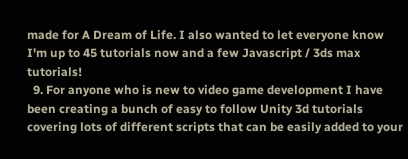made for A Dream of Life. I also wanted to let everyone know I'm up to 45 tutorials now and a few Javascript / 3ds max tutorials!
  9. For anyone who is new to video game development I have been creating a bunch of easy to follow Unity 3d tutorials covering lots of different scripts that can be easily added to your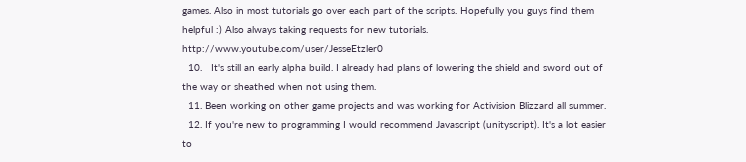games. Also in most tutorials go over each part of the scripts. Hopefully you guys find them helpful :) Also always taking requests for new tutorials.   http://www.youtube.com/user/JesseEtzler0
  10.   It's still an early alpha build. I already had plans of lowering the shield and sword out of the way or sheathed when not using them.
  11. Been working on other game projects and was working for Activision Blizzard all summer.
  12. If you're new to programming I would recommend Javascript (unityscript). It's a lot easier to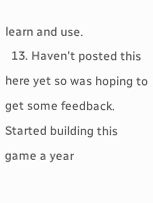learn and use.
  13. Haven't posted this here yet so was hoping to get some feedback. Started building this game a year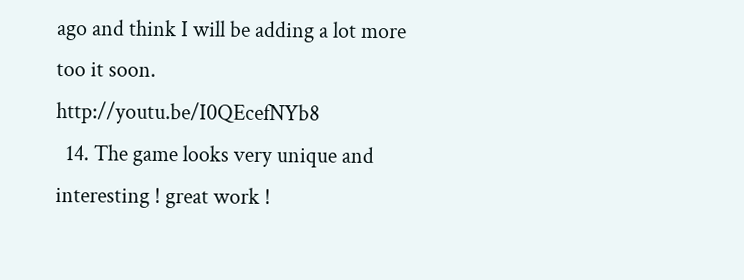ago and think I will be adding a lot more too it soon.   http://youtu.be/I0QEcefNYb8
  14. The game looks very unique and interesting ! great work !